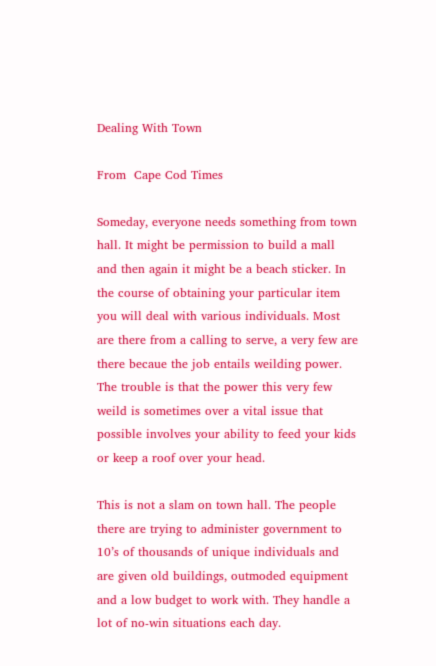Dealing With Town

From  Cape Cod Times

Someday, everyone needs something from town hall. It might be permission to build a mall and then again it might be a beach sticker. In the course of obtaining your particular item you will deal with various individuals. Most are there from a calling to serve, a very few are there becaue the job entails weilding power. The trouble is that the power this very few weild is sometimes over a vital issue that possible involves your ability to feed your kids or keep a roof over your head.

This is not a slam on town hall. The people there are trying to administer government to 10’s of thousands of unique individuals and are given old buildings, outmoded equipment and a low budget to work with. They handle a lot of no-win situations each day.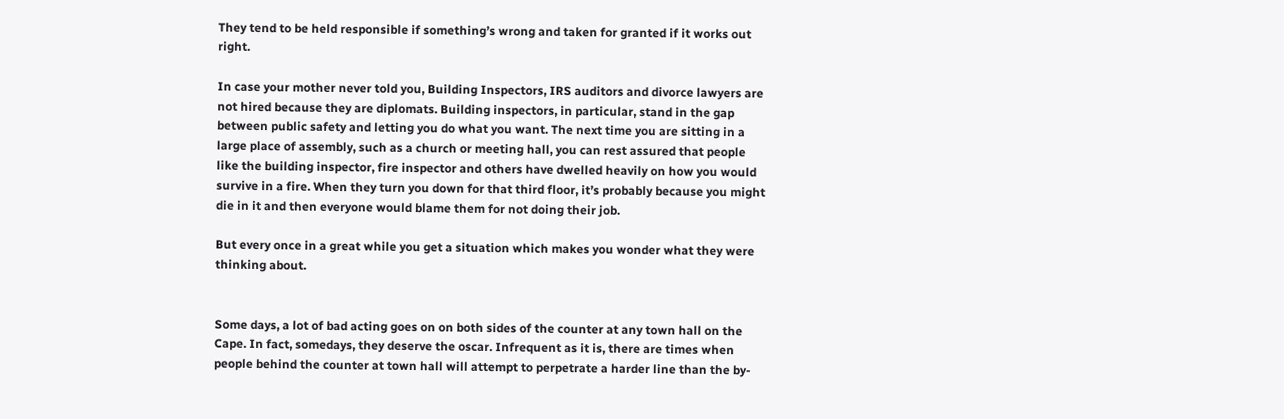They tend to be held responsible if something’s wrong and taken for granted if it works out right.

In case your mother never told you, Building Inspectors, IRS auditors and divorce lawyers are not hired because they are diplomats. Building inspectors, in particular, stand in the gap between public safety and letting you do what you want. The next time you are sitting in a large place of assembly, such as a church or meeting hall, you can rest assured that people like the building inspector, fire inspector and others have dwelled heavily on how you would survive in a fire. When they turn you down for that third floor, it’s probably because you might die in it and then everyone would blame them for not doing their job.

But every once in a great while you get a situation which makes you wonder what they were thinking about.


Some days, a lot of bad acting goes on on both sides of the counter at any town hall on the Cape. In fact, somedays, they deserve the oscar. Infrequent as it is, there are times when people behind the counter at town hall will attempt to perpetrate a harder line than the by-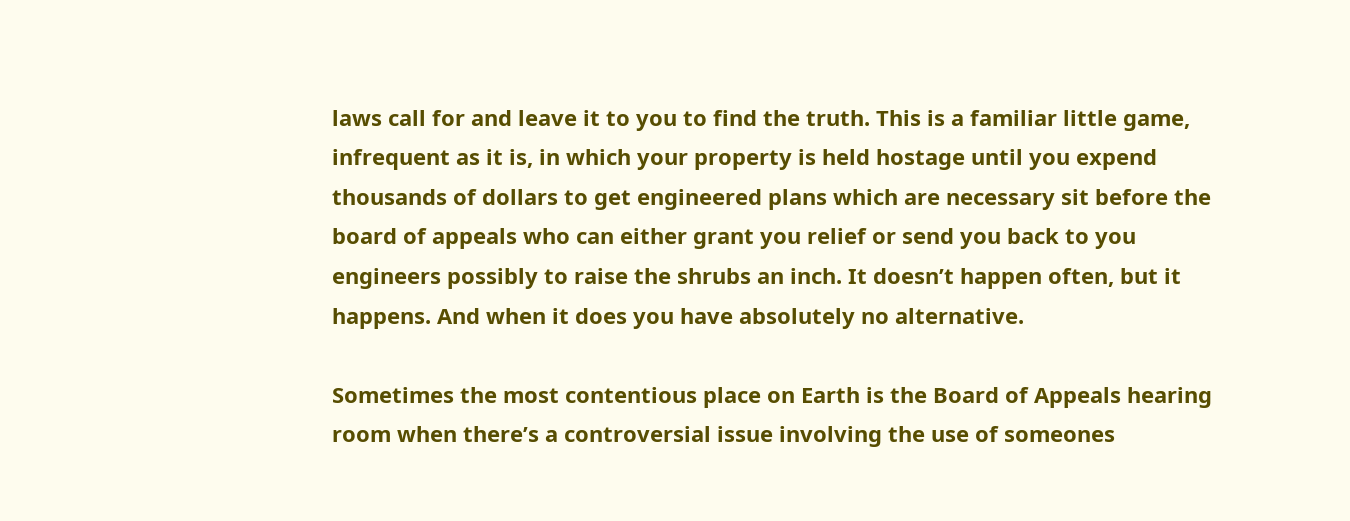laws call for and leave it to you to find the truth. This is a familiar little game, infrequent as it is, in which your property is held hostage until you expend thousands of dollars to get engineered plans which are necessary sit before the board of appeals who can either grant you relief or send you back to you engineers possibly to raise the shrubs an inch. It doesn’t happen often, but it happens. And when it does you have absolutely no alternative.

Sometimes the most contentious place on Earth is the Board of Appeals hearing room when there’s a controversial issue involving the use of someones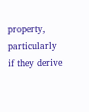property, particularly if they derive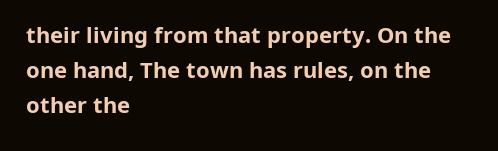their living from that property. On the one hand, The town has rules, on the other the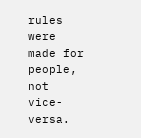rules were made for people, not vice-versa.